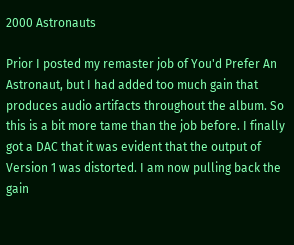2000 Astronauts

Prior I posted my remaster job of You'd Prefer An Astronaut, but I had added too much gain that produces audio artifacts throughout the album. So this is a bit more tame than the job before. I finally got a DAC that it was evident that the output of Version 1 was distorted. I am now pulling back the gain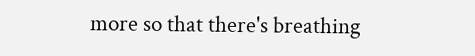more so that there's breathing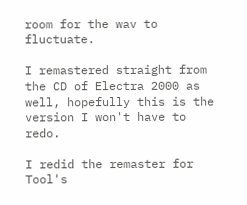room for the wav to fluctuate.

I remastered straight from the CD of Electra 2000 as well, hopefully this is the version I won't have to redo.

I redid the remaster for Tool's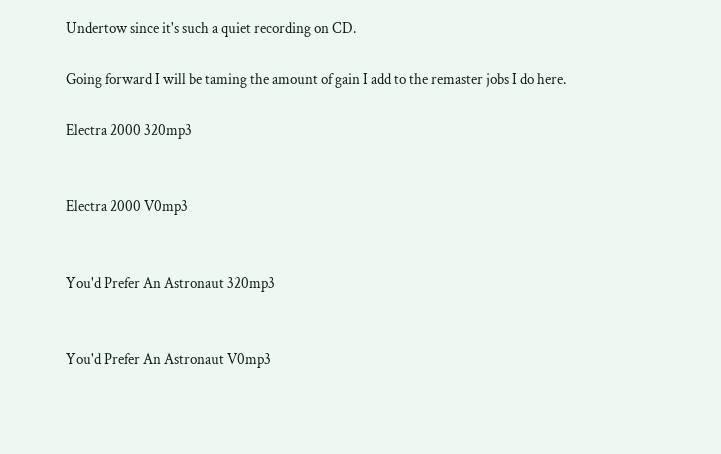Undertow since it's such a quiet recording on CD.

Going forward I will be taming the amount of gain I add to the remaster jobs I do here.

Electra 2000 320mp3


Electra 2000 V0mp3


You'd Prefer An Astronaut 320mp3


You'd Prefer An Astronaut V0mp3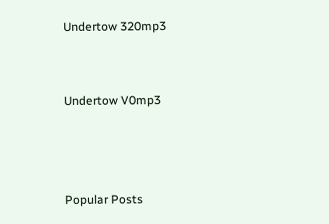Undertow 320mp3


Undertow V0mp3



Popular Posts